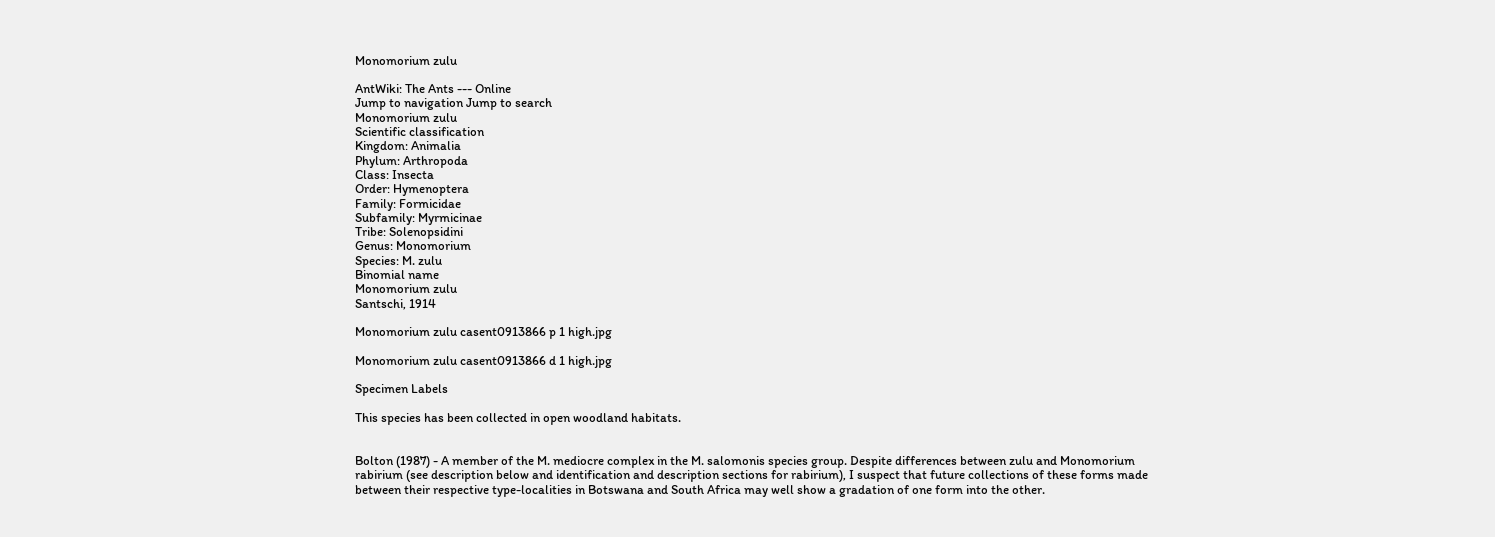Monomorium zulu

AntWiki: The Ants --- Online
Jump to navigation Jump to search
Monomorium zulu
Scientific classification
Kingdom: Animalia
Phylum: Arthropoda
Class: Insecta
Order: Hymenoptera
Family: Formicidae
Subfamily: Myrmicinae
Tribe: Solenopsidini
Genus: Monomorium
Species: M. zulu
Binomial name
Monomorium zulu
Santschi, 1914

Monomorium zulu casent0913866 p 1 high.jpg

Monomorium zulu casent0913866 d 1 high.jpg

Specimen Labels

This species has been collected in open woodland habitats.


Bolton (1987) - A member of the M. mediocre complex in the M. salomonis species group. Despite differences between zulu and Monomorium rabirium (see description below and identification and description sections for rabirium), I suspect that future collections of these forms made between their respective type-localities in Botswana and South Africa may well show a gradation of one form into the other.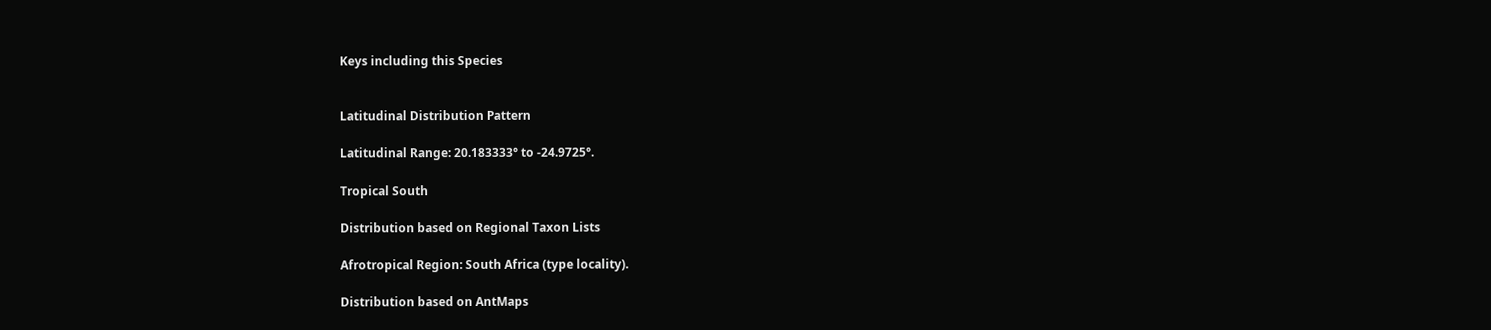Keys including this Species


Latitudinal Distribution Pattern

Latitudinal Range: 20.183333° to -24.9725°.

Tropical South

Distribution based on Regional Taxon Lists

Afrotropical Region: South Africa (type locality).

Distribution based on AntMaps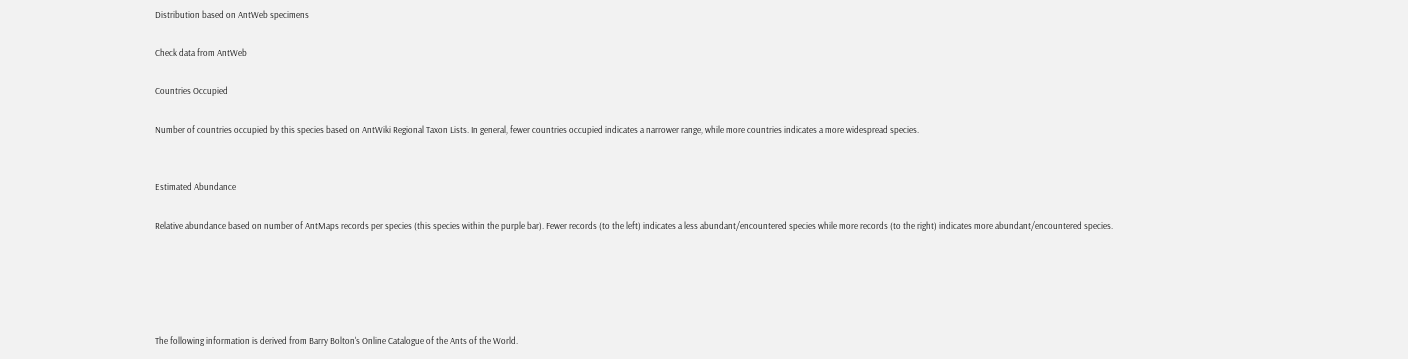Distribution based on AntWeb specimens

Check data from AntWeb

Countries Occupied

Number of countries occupied by this species based on AntWiki Regional Taxon Lists. In general, fewer countries occupied indicates a narrower range, while more countries indicates a more widespread species.


Estimated Abundance

Relative abundance based on number of AntMaps records per species (this species within the purple bar). Fewer records (to the left) indicates a less abundant/encountered species while more records (to the right) indicates more abundant/encountered species.





The following information is derived from Barry Bolton's Online Catalogue of the Ants of the World.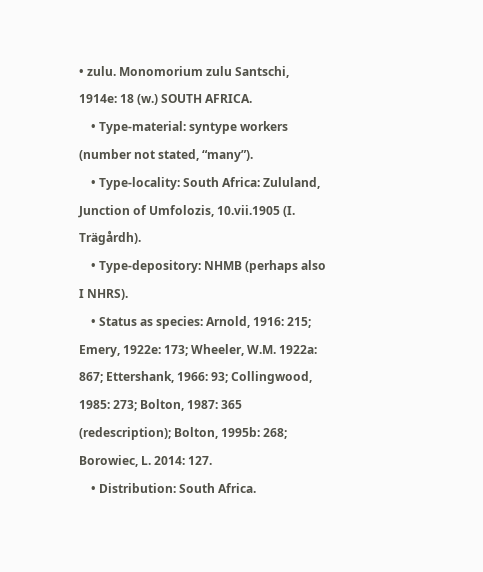• zulu. Monomorium zulu Santschi, 1914e: 18 (w.) SOUTH AFRICA.
    • Type-material: syntype workers (number not stated, “many”).
    • Type-locality: South Africa: Zululand, Junction of Umfolozis, 10.vii.1905 (I. Trägårdh).
    • Type-depository: NHMB (perhaps also I NHRS).
    • Status as species: Arnold, 1916: 215; Emery, 1922e: 173; Wheeler, W.M. 1922a: 867; Ettershank, 1966: 93; Collingwood, 1985: 273; Bolton, 1987: 365 (redescription); Bolton, 1995b: 268; Borowiec, L. 2014: 127.
    • Distribution: South Africa.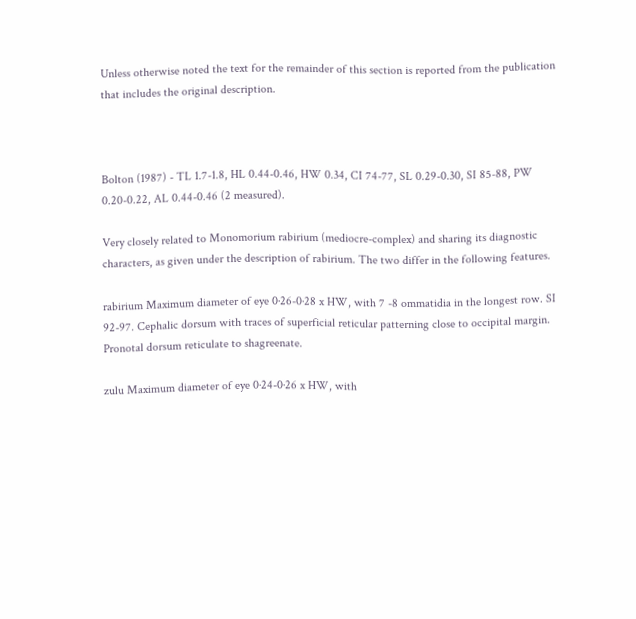Unless otherwise noted the text for the remainder of this section is reported from the publication that includes the original description.



Bolton (1987) - TL 1.7-1.8, HL 0.44-0.46, HW 0.34, CI 74-77, SL 0.29-0.30, SI 85-88, PW 0.20-0.22, AL 0.44-0.46 (2 measured).

Very closely related to Monomorium rabirium (mediocre-complex) and sharing its diagnostic characters, as given under the description of rabirium. The two differ in the following features.

rabirium Maximum diameter of eye 0·26-0·28 x HW, with 7 -8 ommatidia in the longest row. SI 92-97. Cephalic dorsum with traces of superficial reticular patterning close to occipital margin. Pronotal dorsum reticulate to shagreenate.

zulu Maximum diameter of eye 0·24-0·26 x HW, with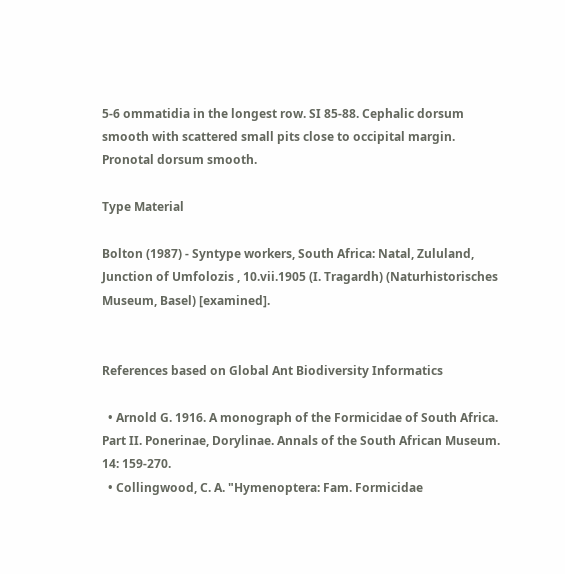5-6 ommatidia in the longest row. SI 85-88. Cephalic dorsum smooth with scattered small pits close to occipital margin. Pronotal dorsum smooth.

Type Material

Bolton (1987) - Syntype workers, South Africa: Natal, Zululand, Junction of Umfolozis , 10.vii.1905 (I. Tragardh) (Naturhistorisches Museum, Basel) [examined].


References based on Global Ant Biodiversity Informatics

  • Arnold G. 1916. A monograph of the Formicidae of South Africa. Part II. Ponerinae, Dorylinae. Annals of the South African Museum. 14: 159-270.
  • Collingwood, C. A. "Hymenoptera: Fam. Formicidae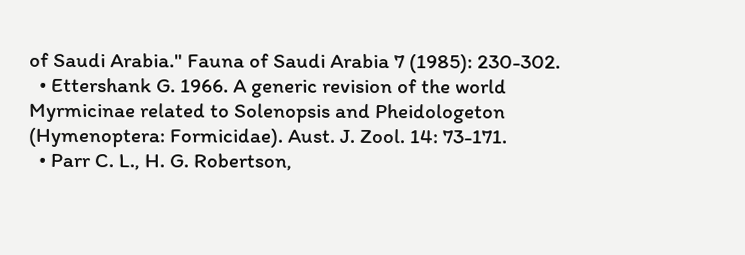of Saudi Arabia." Fauna of Saudi Arabia 7 (1985): 230-302.
  • Ettershank G. 1966. A generic revision of the world Myrmicinae related to Solenopsis and Pheidologeton (Hymenoptera: Formicidae). Aust. J. Zool. 14: 73-171.
  • Parr C. L., H. G. Robertson,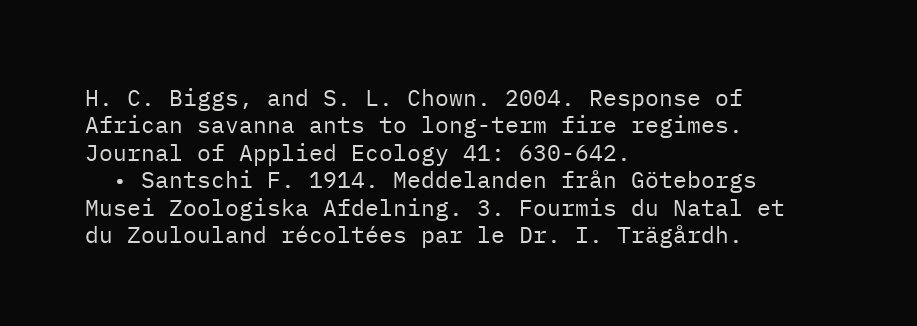H. C. Biggs, and S. L. Chown. 2004. Response of African savanna ants to long-term fire regimes. Journal of Applied Ecology 41: 630-642.
  • Santschi F. 1914. Meddelanden från Göteborgs Musei Zoologiska Afdelning. 3. Fourmis du Natal et du Zoulouland récoltées par le Dr. I. Trägårdh.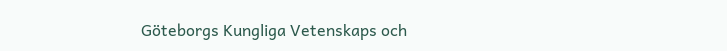Göteborgs Kungliga Vetenskaps och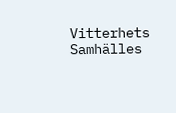Vitterhets Samhälles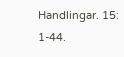Handlingar. 15: 1-44.